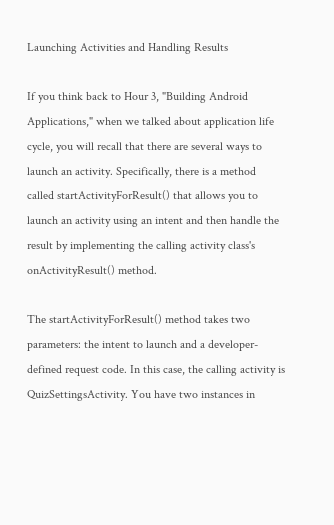Launching Activities and Handling Results

If you think back to Hour 3, "Building Android Applications," when we talked about application life cycle, you will recall that there are several ways to launch an activity. Specifically, there is a method called startActivityForResult() that allows you to launch an activity using an intent and then handle the result by implementing the calling activity class's onActivityResult() method.

The startActivityForResult() method takes two parameters: the intent to launch and a developer-defined request code. In this case, the calling activity is QuizSettingsActivity. You have two instances in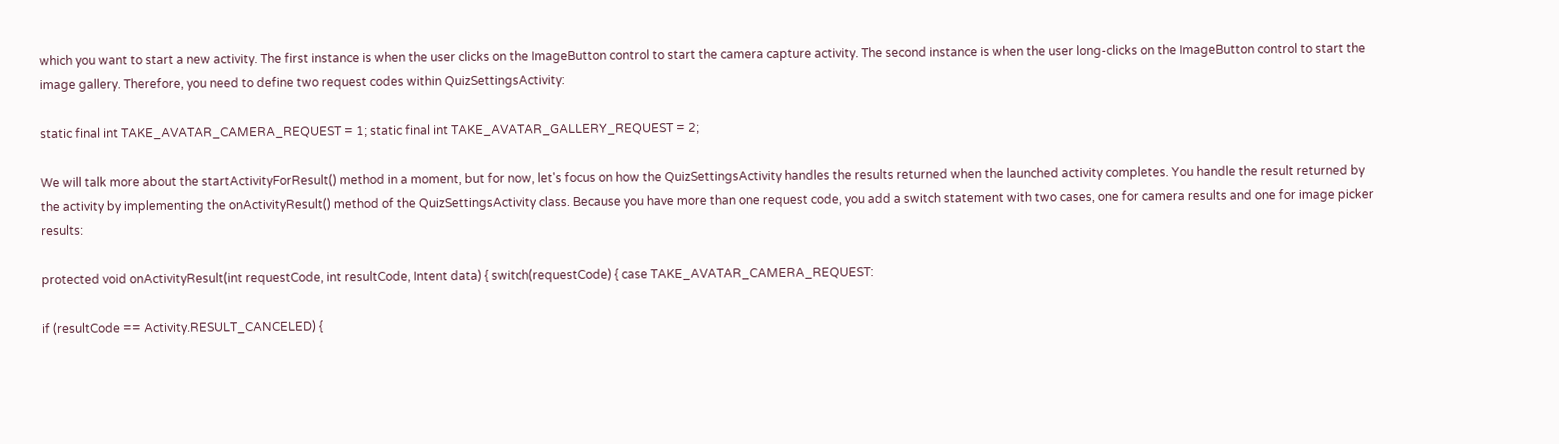which you want to start a new activity. The first instance is when the user clicks on the ImageButton control to start the camera capture activity. The second instance is when the user long-clicks on the ImageButton control to start the image gallery. Therefore, you need to define two request codes within QuizSettingsActivity:

static final int TAKE_AVATAR_CAMERA_REQUEST = 1; static final int TAKE_AVATAR_GALLERY_REQUEST = 2;

We will talk more about the startActivityForResult() method in a moment, but for now, let's focus on how the QuizSettingsActivity handles the results returned when the launched activity completes. You handle the result returned by the activity by implementing the onActivityResult() method of the QuizSettingsActivity class. Because you have more than one request code, you add a switch statement with two cases, one for camera results and one for image picker results:

protected void onActivityResult(int requestCode, int resultCode, Intent data) { switch(requestCode) { case TAKE_AVATAR_CAMERA_REQUEST:

if (resultCode == Activity.RESULT_CANCELED) {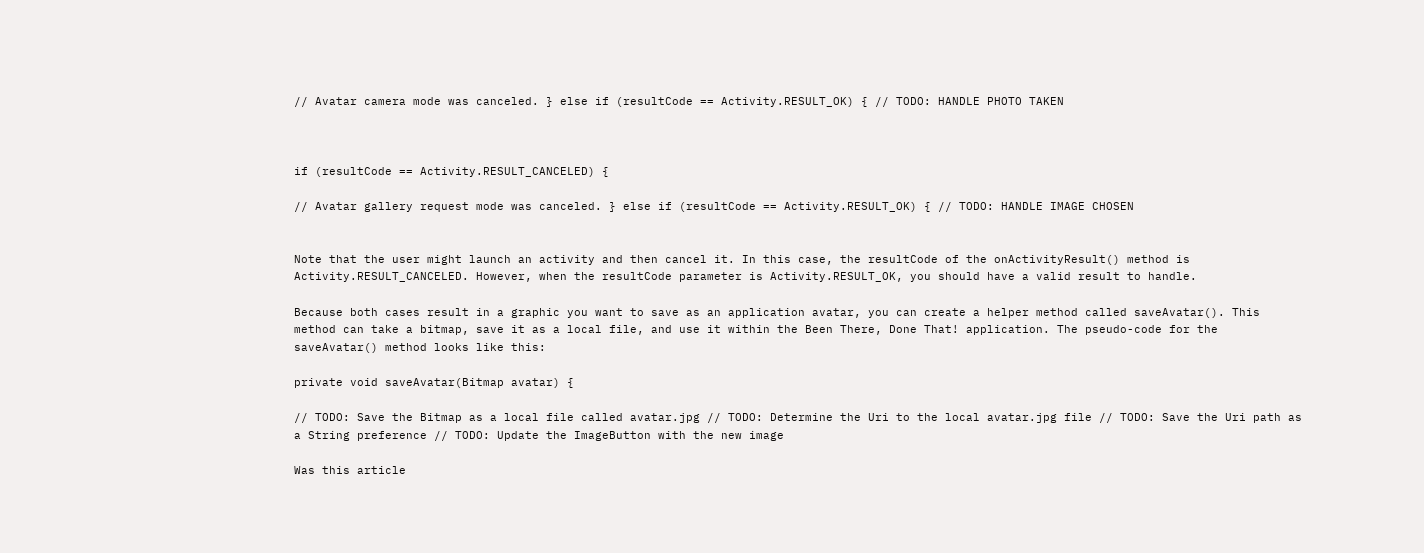// Avatar camera mode was canceled. } else if (resultCode == Activity.RESULT_OK) { // TODO: HANDLE PHOTO TAKEN



if (resultCode == Activity.RESULT_CANCELED) {

// Avatar gallery request mode was canceled. } else if (resultCode == Activity.RESULT_OK) { // TODO: HANDLE IMAGE CHOSEN


Note that the user might launch an activity and then cancel it. In this case, the resultCode of the onActivityResult() method is Activity.RESULT_CANCELED. However, when the resultCode parameter is Activity.RESULT_OK, you should have a valid result to handle.

Because both cases result in a graphic you want to save as an application avatar, you can create a helper method called saveAvatar(). This method can take a bitmap, save it as a local file, and use it within the Been There, Done That! application. The pseudo-code for the saveAvatar() method looks like this:

private void saveAvatar(Bitmap avatar) {

// TODO: Save the Bitmap as a local file called avatar.jpg // TODO: Determine the Uri to the local avatar.jpg file // TODO: Save the Uri path as a String preference // TODO: Update the ImageButton with the new image

Was this article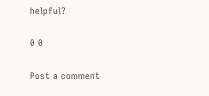helpful?

0 0

Post a comment